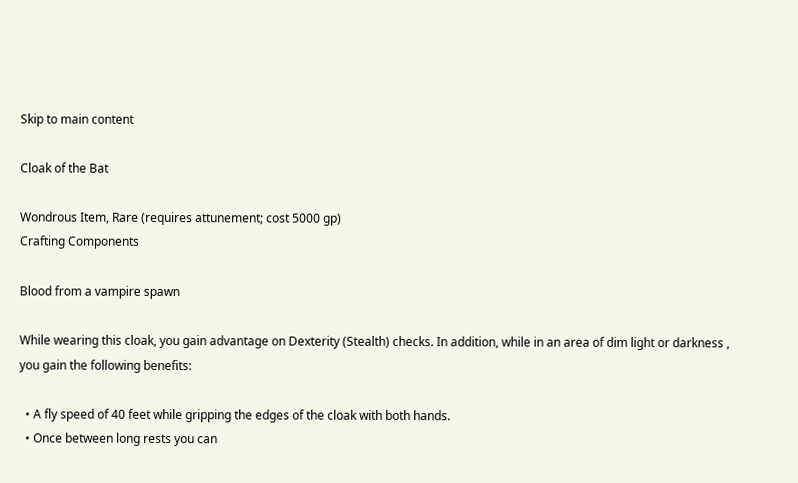Skip to main content

Cloak of the Bat

Wondrous Item, Rare (requires attunement; cost 5000 gp)
Crafting Components

Blood from a vampire spawn

While wearing this cloak, you gain advantage on Dexterity (Stealth) checks. In addition, while in an area of dim light or darkness , you gain the following benefits:

  • A fly speed of 40 feet while gripping the edges of the cloak with both hands.
  • Once between long rests you can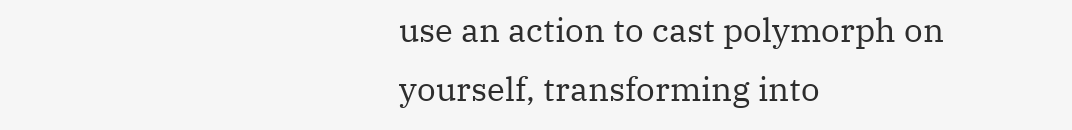use an action to cast polymorph on yourself, transforming into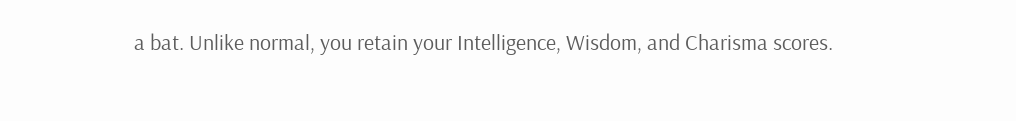a bat. Unlike normal, you retain your Intelligence, Wisdom, and Charisma scores.